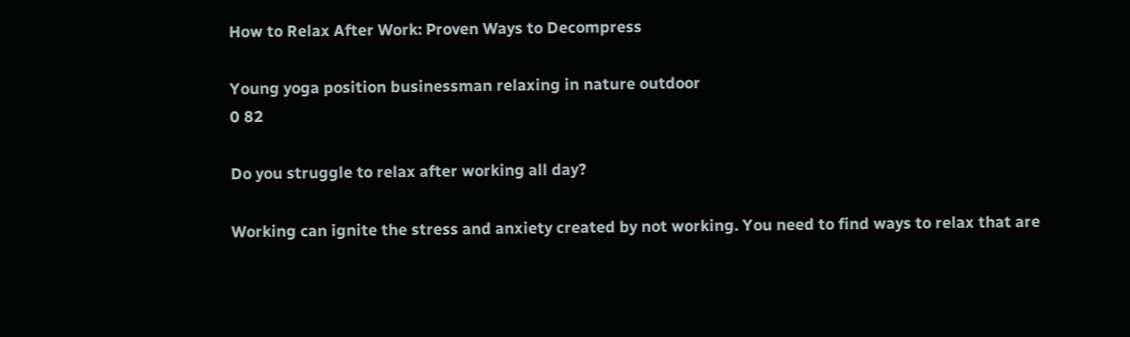How to Relax After Work: Proven Ways to Decompress

Young yoga position businessman relaxing in nature outdoor
0 82

Do you struggle to relax after working all day?

Working can ignite the stress and anxiety created by not working. You need to find ways to relax that are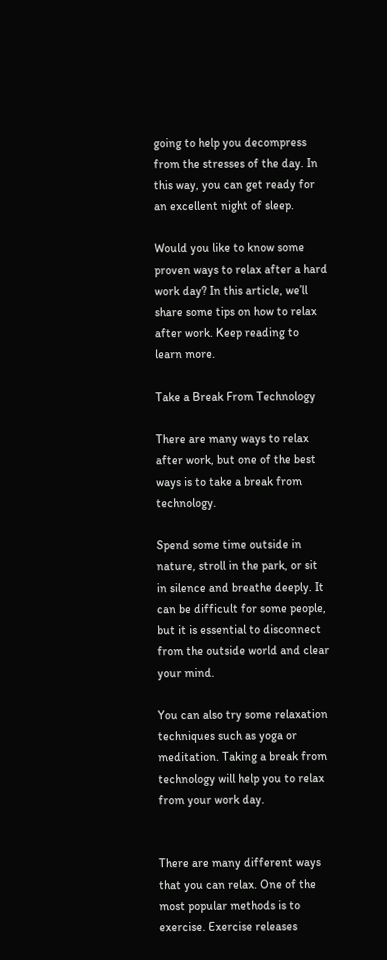going to help you decompress from the stresses of the day. In this way, you can get ready for an excellent night of sleep.

Would you like to know some proven ways to relax after a hard work day? In this article, we’ll share some tips on how to relax after work. Keep reading to learn more.

Take a Break From Technology

There are many ways to relax after work, but one of the best ways is to take a break from technology.

Spend some time outside in nature, stroll in the park, or sit in silence and breathe deeply. It can be difficult for some people, but it is essential to disconnect from the outside world and clear your mind.

You can also try some relaxation techniques such as yoga or meditation. Taking a break from technology will help you to relax from your work day.


There are many different ways that you can relax. One of the most popular methods is to exercise. Exercise releases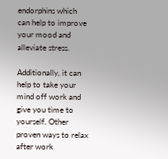endorphins which can help to improve your mood and alleviate stress.

Additionally, it can help to take your mind off work and give you time to yourself. Other proven ways to relax after work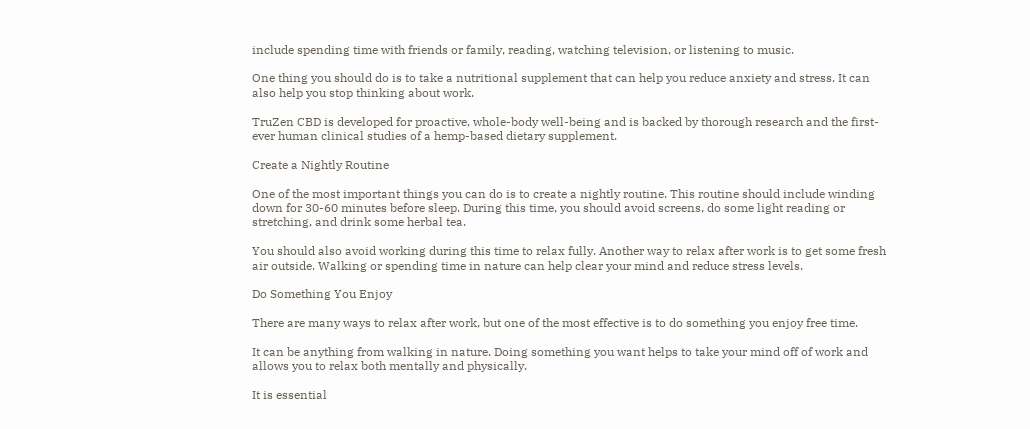include spending time with friends or family, reading, watching television, or listening to music.

One thing you should do is to take a nutritional supplement that can help you reduce anxiety and stress. It can also help you stop thinking about work.

TruZen CBD is developed for proactive, whole-body well-being and is backed by thorough research and the first-ever human clinical studies of a hemp-based dietary supplement.

Create a Nightly Routine

One of the most important things you can do is to create a nightly routine. This routine should include winding down for 30-60 minutes before sleep. During this time, you should avoid screens, do some light reading or stretching, and drink some herbal tea.

You should also avoid working during this time to relax fully. Another way to relax after work is to get some fresh air outside. Walking or spending time in nature can help clear your mind and reduce stress levels.

Do Something You Enjoy

There are many ways to relax after work, but one of the most effective is to do something you enjoy free time.

It can be anything from walking in nature. Doing something you want helps to take your mind off of work and allows you to relax both mentally and physically.

It is essential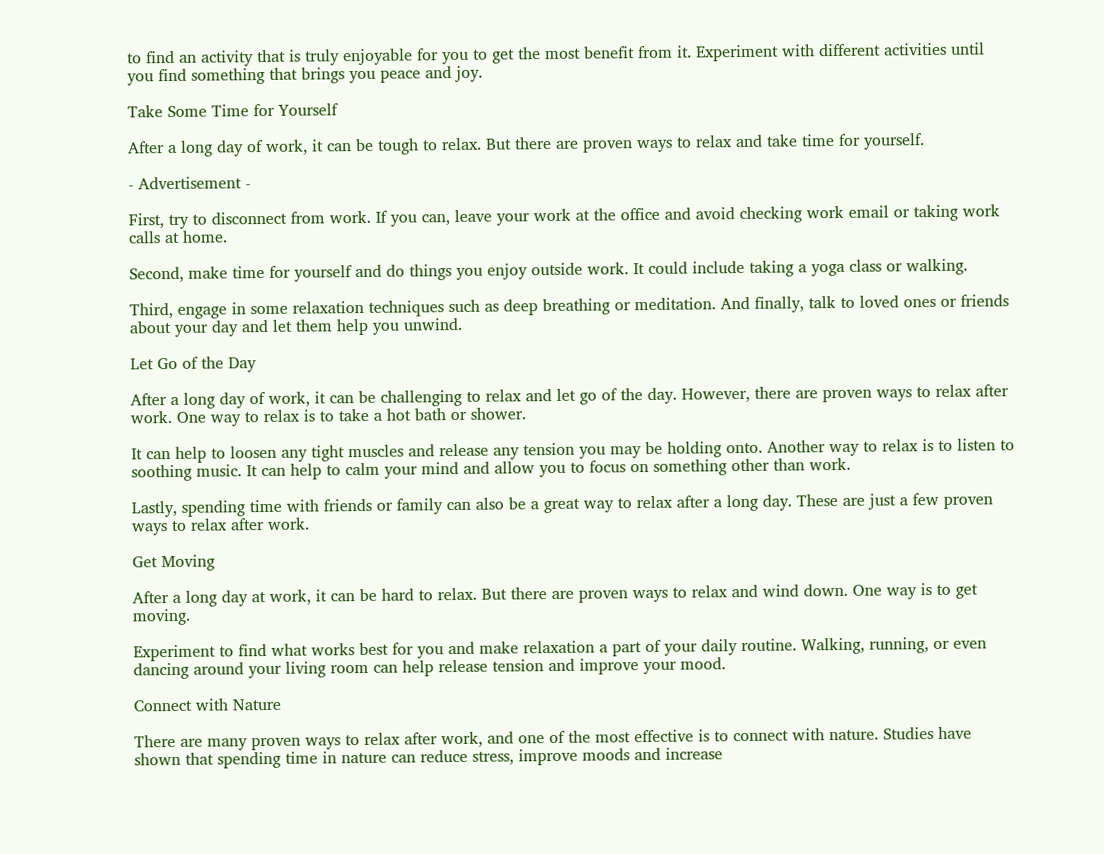to find an activity that is truly enjoyable for you to get the most benefit from it. Experiment with different activities until you find something that brings you peace and joy.

Take Some Time for Yourself

After a long day of work, it can be tough to relax. But there are proven ways to relax and take time for yourself.

- Advertisement -

First, try to disconnect from work. If you can, leave your work at the office and avoid checking work email or taking work calls at home.

Second, make time for yourself and do things you enjoy outside work. It could include taking a yoga class or walking.

Third, engage in some relaxation techniques such as deep breathing or meditation. And finally, talk to loved ones or friends about your day and let them help you unwind.

Let Go of the Day

After a long day of work, it can be challenging to relax and let go of the day. However, there are proven ways to relax after work. One way to relax is to take a hot bath or shower.

It can help to loosen any tight muscles and release any tension you may be holding onto. Another way to relax is to listen to soothing music. It can help to calm your mind and allow you to focus on something other than work.

Lastly, spending time with friends or family can also be a great way to relax after a long day. These are just a few proven ways to relax after work.

Get Moving

After a long day at work, it can be hard to relax. But there are proven ways to relax and wind down. One way is to get moving.

Experiment to find what works best for you and make relaxation a part of your daily routine. Walking, running, or even dancing around your living room can help release tension and improve your mood.

Connect with Nature

There are many proven ways to relax after work, and one of the most effective is to connect with nature. Studies have shown that spending time in nature can reduce stress, improve moods and increase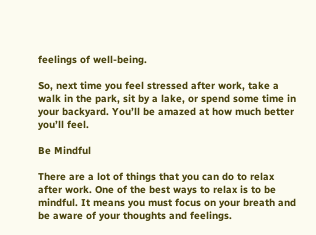feelings of well-being.

So, next time you feel stressed after work, take a walk in the park, sit by a lake, or spend some time in your backyard. You’ll be amazed at how much better you’ll feel.

Be Mindful

There are a lot of things that you can do to relax after work. One of the best ways to relax is to be mindful. It means you must focus on your breath and be aware of your thoughts and feelings.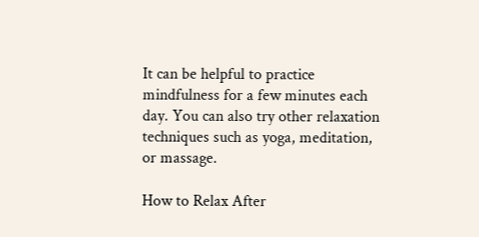It can be helpful to practice mindfulness for a few minutes each day. You can also try other relaxation techniques such as yoga, meditation, or massage.

How to Relax After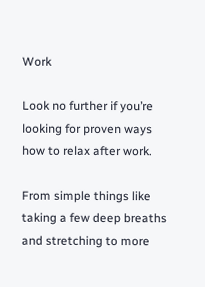Work

Look no further if you’re looking for proven ways how to relax after work.

From simple things like taking a few deep breaths and stretching to more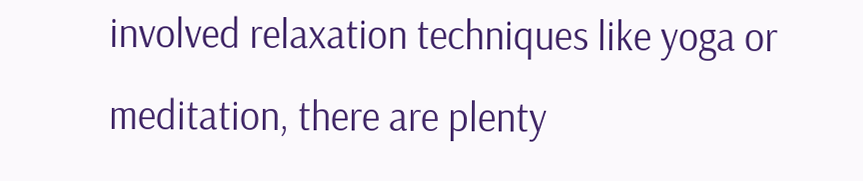involved relaxation techniques like yoga or meditation, there are plenty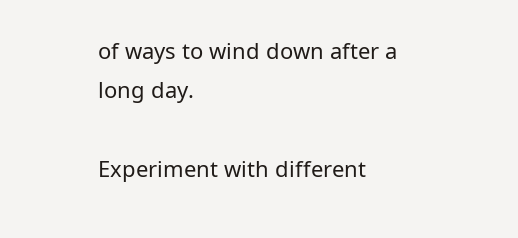of ways to wind down after a long day.

Experiment with different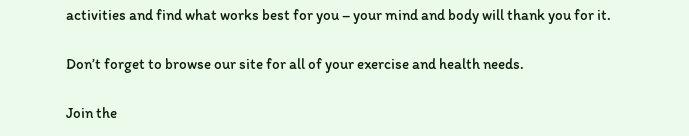activities and find what works best for you – your mind and body will thank you for it.

Don’t forget to browse our site for all of your exercise and health needs.

Join the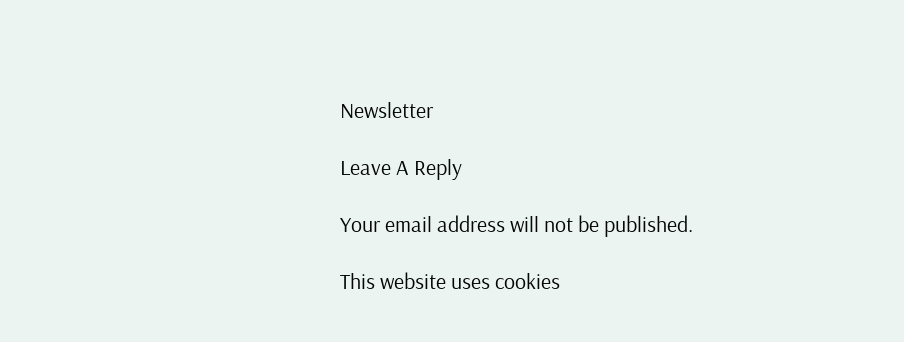Newsletter

Leave A Reply

Your email address will not be published.

This website uses cookies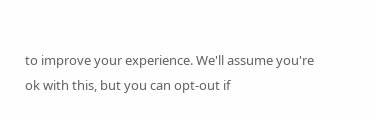to improve your experience. We'll assume you're ok with this, but you can opt-out if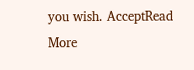you wish. AcceptRead More